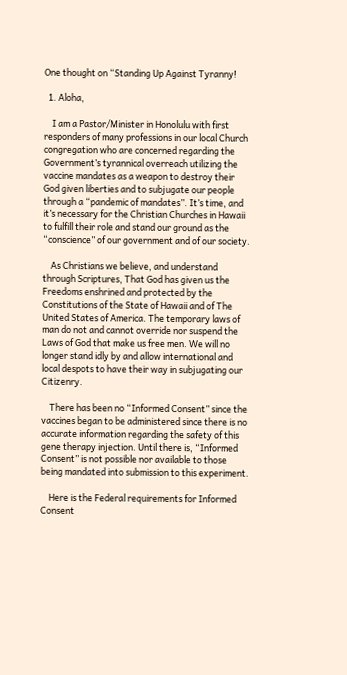One thought on “Standing Up Against Tyranny!

  1. Aloha,

    I am a Pastor/Minister in Honolulu with first responders of many professions in our local Church congregation who are concerned regarding the Government’s tyrannical overreach utilizing the vaccine mandates as a weapon to destroy their God given liberties and to subjugate our people through a “pandemic of mandates”. It’s time, and it’s necessary for the Christian Churches in Hawaii to fulfill their role and stand our ground as the “conscience” of our government and of our society.

    As Christians we believe, and understand through Scriptures, That God has given us the Freedoms enshrined and protected by the Constitutions of the State of Hawaii and of The United States of America. The temporary laws of man do not and cannot override nor suspend the Laws of God that make us free men. We will no longer stand idly by and allow international and local despots to have their way in subjugating our Citizenry.

    There has been no “Informed Consent” since the vaccines began to be administered since there is no accurate information regarding the safety of this gene therapy injection. Until there is, “Informed Consent” is not possible nor available to those being mandated into submission to this experiment.

    Here is the Federal requirements for Informed Consent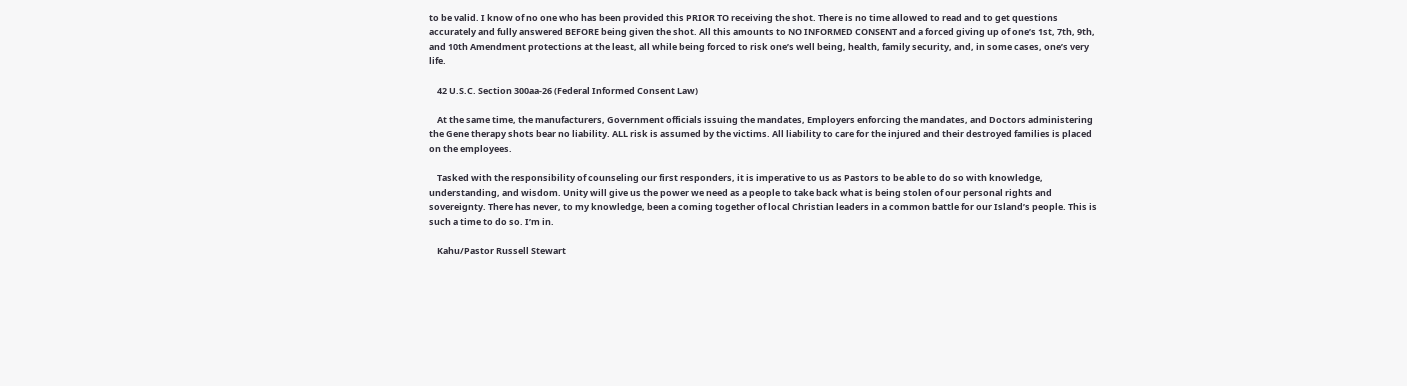to be valid. I know of no one who has been provided this PRIOR TO receiving the shot. There is no time allowed to read and to get questions accurately and fully answered BEFORE being given the shot. All this amounts to NO INFORMED CONSENT and a forced giving up of one’s 1st, 7th, 9th, and 10th Amendment protections at the least, all while being forced to risk one’s well being, health, family security, and, in some cases, one’s very life.

    42 U.S.C. Section 300aa-26 (Federal Informed Consent Law)

    At the same time, the manufacturers, Government officials issuing the mandates, Employers enforcing the mandates, and Doctors administering the Gene therapy shots bear no liability. ALL risk is assumed by the victims. All liability to care for the injured and their destroyed families is placed on the employees.

    Tasked with the responsibility of counseling our first responders, it is imperative to us as Pastors to be able to do so with knowledge, understanding, and wisdom. Unity will give us the power we need as a people to take back what is being stolen of our personal rights and sovereignty. There has never, to my knowledge, been a coming together of local Christian leaders in a common battle for our Island’s people. This is such a time to do so. I’m in.

    Kahu/Pastor Russell Stewart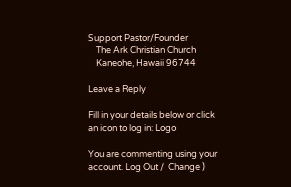Support Pastor/Founder
    The Ark Christian Church
    Kaneohe, Hawaii 96744

Leave a Reply

Fill in your details below or click an icon to log in: Logo

You are commenting using your account. Log Out /  Change )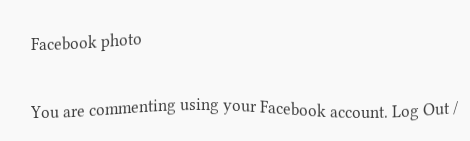Facebook photo

You are commenting using your Facebook account. Log Out /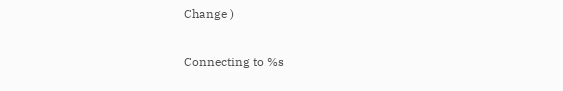Change )

Connecting to %s